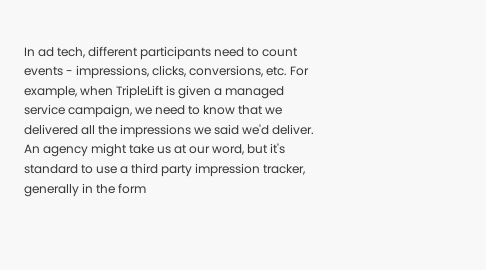In ad tech, different participants need to count events - impressions, clicks, conversions, etc. For example, when TripleLift is given a managed service campaign, we need to know that we delivered all the impressions we said we'd deliver. An agency might take us at our word, but it's standard to use a third party impression tracker, generally in the form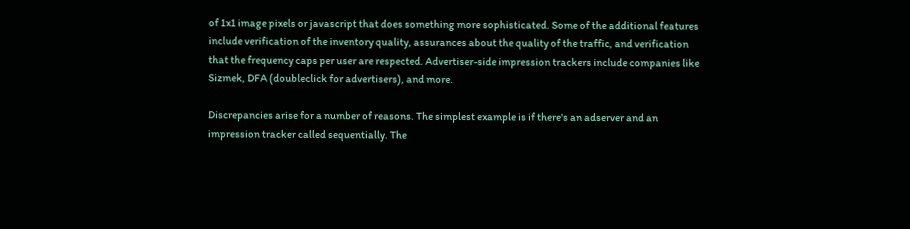of 1x1 image pixels or javascript that does something more sophisticated. Some of the additional features include verification of the inventory quality, assurances about the quality of the traffic, and verification that the frequency caps per user are respected. Advertiser-side impression trackers include companies like Sizmek, DFA (doubleclick for advertisers), and more.

Discrepancies arise for a number of reasons. The simplest example is if there's an adserver and an impression tracker called sequentially. The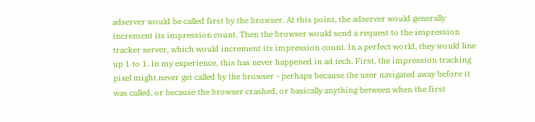adserver would be called first by the browser. At this point, the adserver would generally increment its impression count. Then the browser would send a request to the impression tracker server, which would increment its impression count. In a perfect world, they would line up 1 to 1. In my experience, this has never happened in ad tech. First, the impression tracking pixel might never get called by the browser - perhaps because the user navigated away before it was called, or because the browser crashed, or basically anything between when the first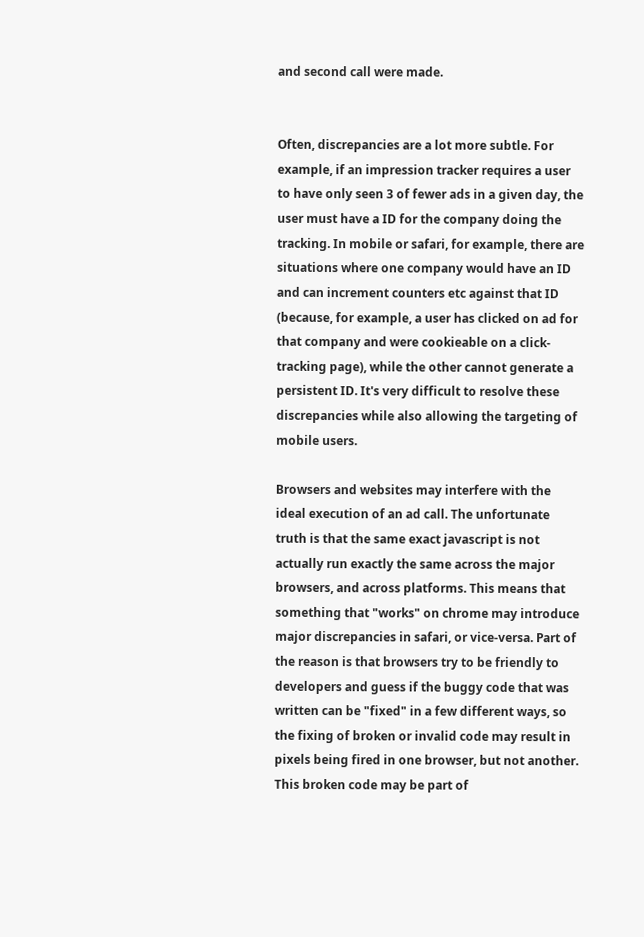and second call were made.


Often, discrepancies are a lot more subtle. For example, if an impression tracker requires a user to have only seen 3 of fewer ads in a given day, the user must have a ID for the company doing the tracking. In mobile or safari, for example, there are situations where one company would have an ID and can increment counters etc against that ID (because, for example, a user has clicked on ad for that company and were cookieable on a click-tracking page), while the other cannot generate a persistent ID. It's very difficult to resolve these discrepancies while also allowing the targeting of mobile users.

Browsers and websites may interfere with the ideal execution of an ad call. The unfortunate truth is that the same exact javascript is not actually run exactly the same across the major browsers, and across platforms. This means that something that "works" on chrome may introduce major discrepancies in safari, or vice-versa. Part of the reason is that browsers try to be friendly to developers and guess if the buggy code that was written can be "fixed" in a few different ways, so the fixing of broken or invalid code may result in pixels being fired in one browser, but not another. This broken code may be part of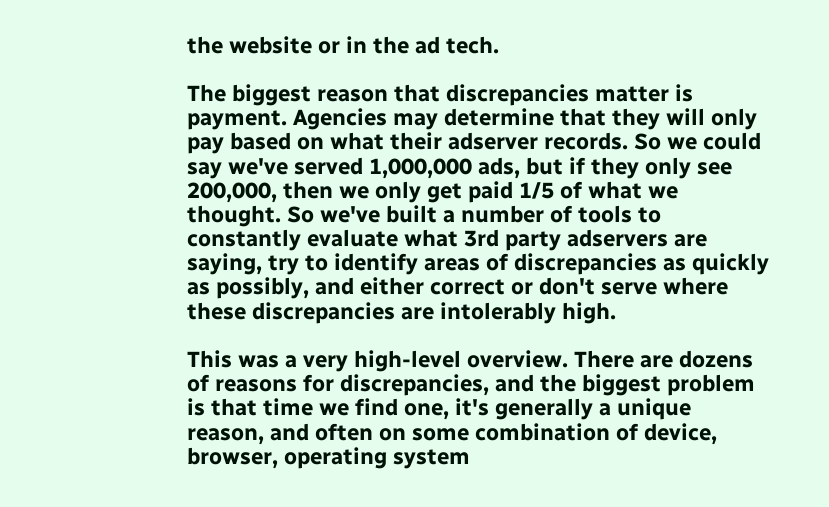the website or in the ad tech.

The biggest reason that discrepancies matter is payment. Agencies may determine that they will only pay based on what their adserver records. So we could say we've served 1,000,000 ads, but if they only see 200,000, then we only get paid 1/5 of what we thought. So we've built a number of tools to constantly evaluate what 3rd party adservers are saying, try to identify areas of discrepancies as quickly as possibly, and either correct or don't serve where these discrepancies are intolerably high.

This was a very high-level overview. There are dozens of reasons for discrepancies, and the biggest problem is that time we find one, it's generally a unique reason, and often on some combination of device, browser, operating system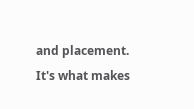and placement. It's what makes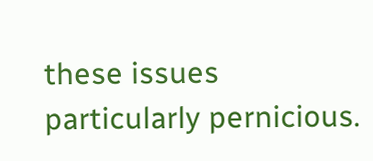these issues particularly pernicious.